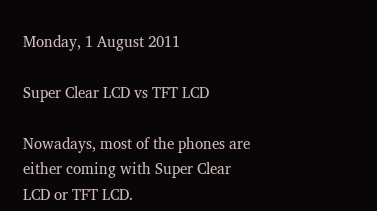Monday, 1 August 2011

Super Clear LCD vs TFT LCD

Nowadays, most of the phones are either coming with Super Clear LCD or TFT LCD.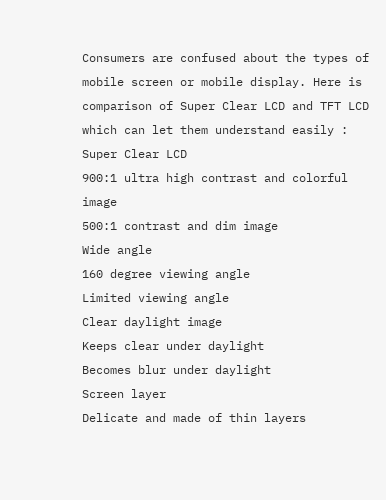Consumers are confused about the types of mobile screen or mobile display. Here is comparison of Super Clear LCD and TFT LCD which can let them understand easily :
Super Clear LCD
900:1 ultra high contrast and colorful image
500:1 contrast and dim image
Wide angle
160 degree viewing angle
Limited viewing angle
Clear daylight image
Keeps clear under daylight
Becomes blur under daylight
Screen layer
Delicate and made of thin layers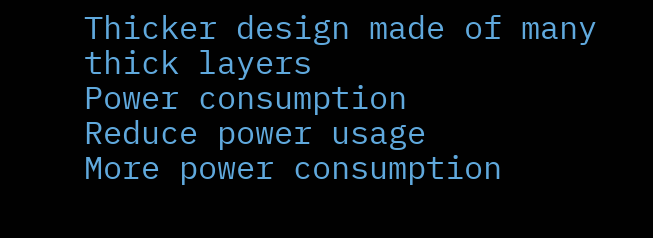Thicker design made of many thick layers
Power consumption
Reduce power usage
More power consumption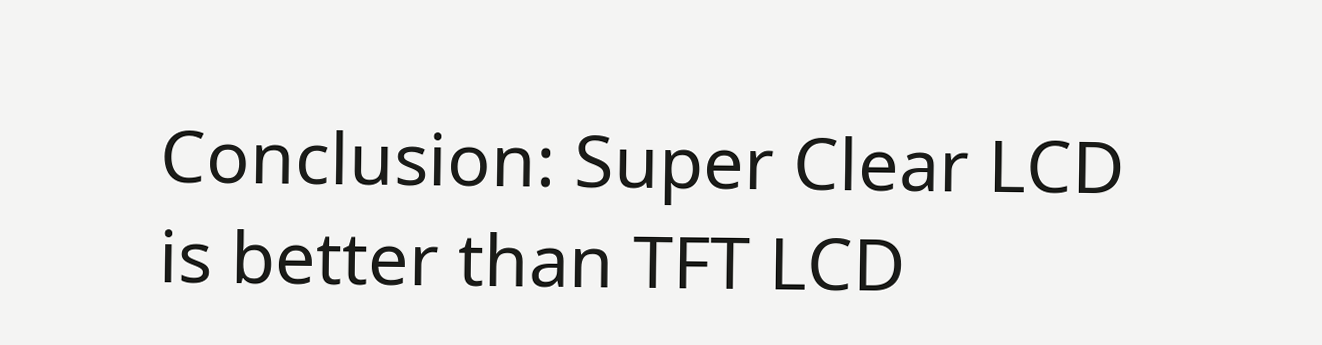Conclusion: Super Clear LCD is better than TFT LCD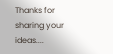Thanks for sharing your ideas....